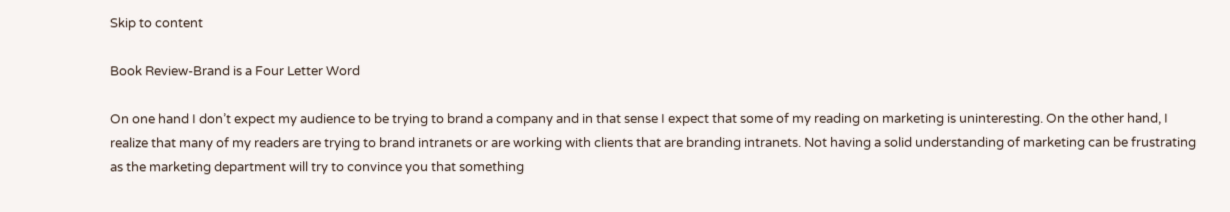Skip to content

Book Review-Brand is a Four Letter Word

On one hand I don’t expect my audience to be trying to brand a company and in that sense I expect that some of my reading on marketing is uninteresting. On the other hand, I realize that many of my readers are trying to brand intranets or are working with clients that are branding intranets. Not having a solid understanding of marketing can be frustrating as the marketing department will try to convince you that something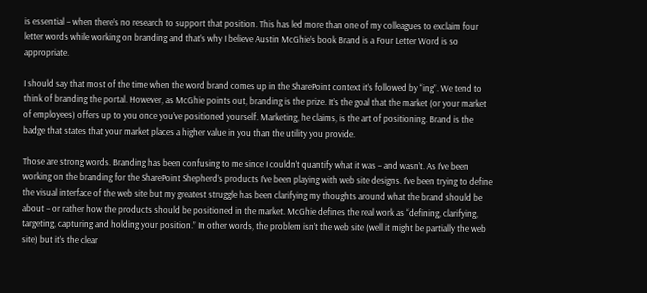is essential – when there’s no research to support that position. This has led more than one of my colleagues to exclaim four letter words while working on branding and that’s why I believe Austin McGhie’s book Brand is a Four Letter Word is so appropriate.

I should say that most of the time when the word brand comes up in the SharePoint context it’s followed by “ing”. We tend to think of branding the portal. However, as McGhie points out, branding is the prize. It’s the goal that the market (or your market of employees) offers up to you once you’ve positioned yourself. Marketing, he claims, is the art of positioning. Brand is the badge that states that your market places a higher value in you than the utility you provide.

Those are strong words. Branding has been confusing to me since I couldn’t quantify what it was – and wasn’t. As I’ve been working on the branding for the SharePoint Shepherd’s products I’ve been playing with web site designs. I’ve been trying to define the visual interface of the web site but my greatest struggle has been clarifying my thoughts around what the brand should be about – or rather how the products should be positioned in the market. McGhie defines the real work as “defining, clarifying, targeting, capturing and holding your position.” In other words, the problem isn’t the web site (well it might be partially the web site) but it’s the clear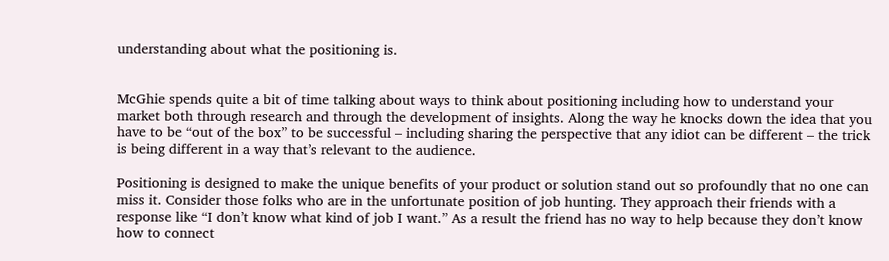understanding about what the positioning is.


McGhie spends quite a bit of time talking about ways to think about positioning including how to understand your market both through research and through the development of insights. Along the way he knocks down the idea that you have to be “out of the box” to be successful – including sharing the perspective that any idiot can be different – the trick is being different in a way that’s relevant to the audience.

Positioning is designed to make the unique benefits of your product or solution stand out so profoundly that no one can miss it. Consider those folks who are in the unfortunate position of job hunting. They approach their friends with a response like “I don’t know what kind of job I want.” As a result the friend has no way to help because they don’t know how to connect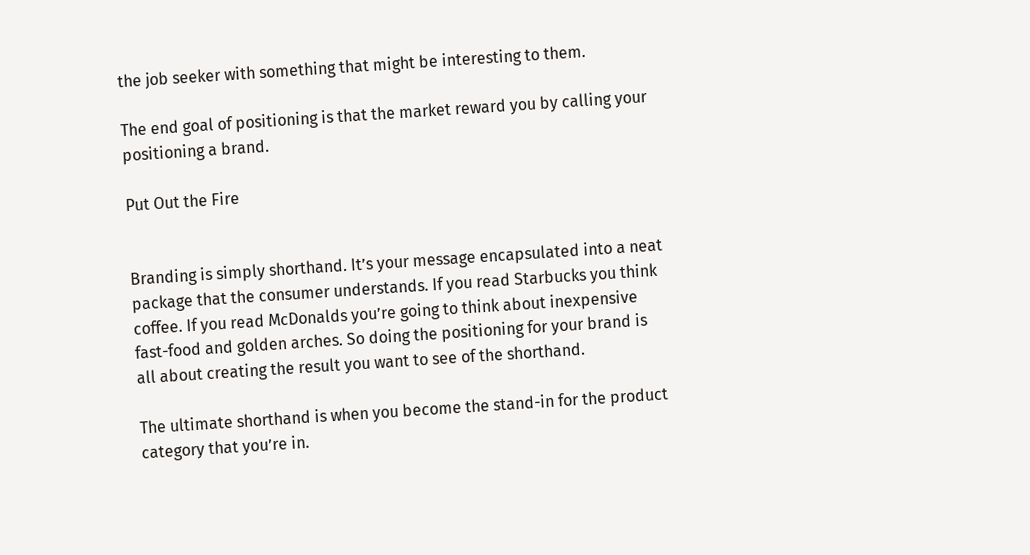the job seeker with something that might be interesting to them.

The end goal of positioning is that the market reward you by calling your positioning a brand.

Put Out the Fire


Branding is simply shorthand. It’s your message encapsulated into a neat package that the consumer understands. If you read Starbucks you think coffee. If you read McDonalds you’re going to think about inexpensive fast-food and golden arches. So doing the positioning for your brand is all about creating the result you want to see of the shorthand.

The ultimate shorthand is when you become the stand-in for the product category that you’re in.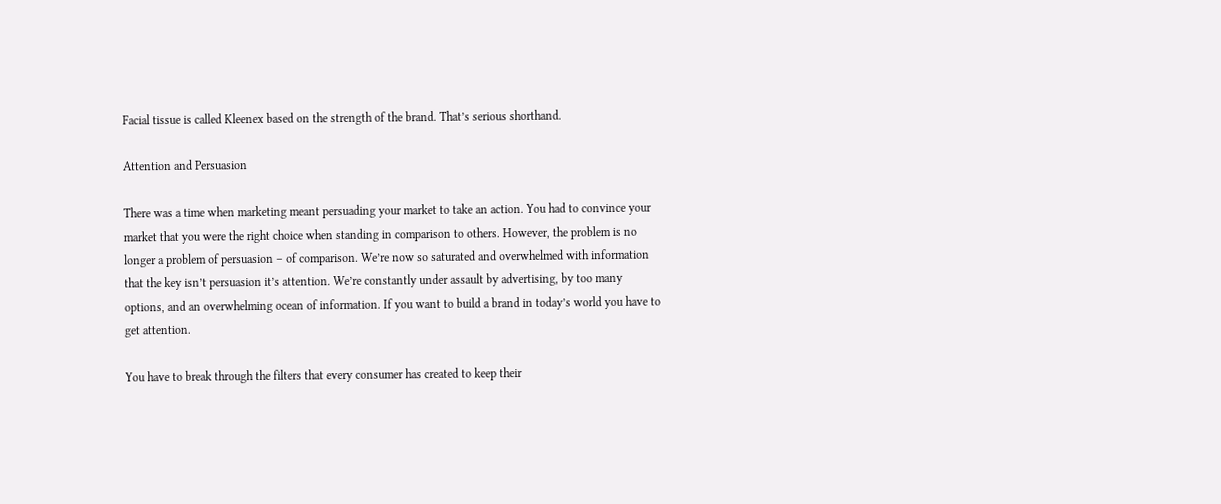Facial tissue is called Kleenex based on the strength of the brand. That’s serious shorthand.

Attention and Persuasion

There was a time when marketing meant persuading your market to take an action. You had to convince your market that you were the right choice when standing in comparison to others. However, the problem is no longer a problem of persuasion – of comparison. We’re now so saturated and overwhelmed with information that the key isn’t persuasion it’s attention. We’re constantly under assault by advertising, by too many options, and an overwhelming ocean of information. If you want to build a brand in today’s world you have to get attention.

You have to break through the filters that every consumer has created to keep their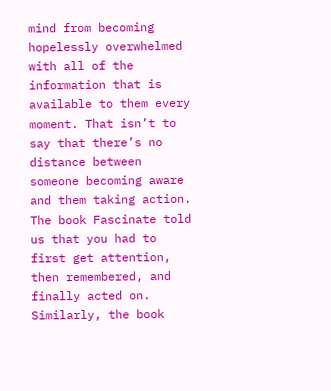mind from becoming hopelessly overwhelmed with all of the information that is available to them every moment. That isn’t to say that there’s no distance between someone becoming aware and them taking action. The book Fascinate told us that you had to first get attention, then remembered, and finally acted on. Similarly, the book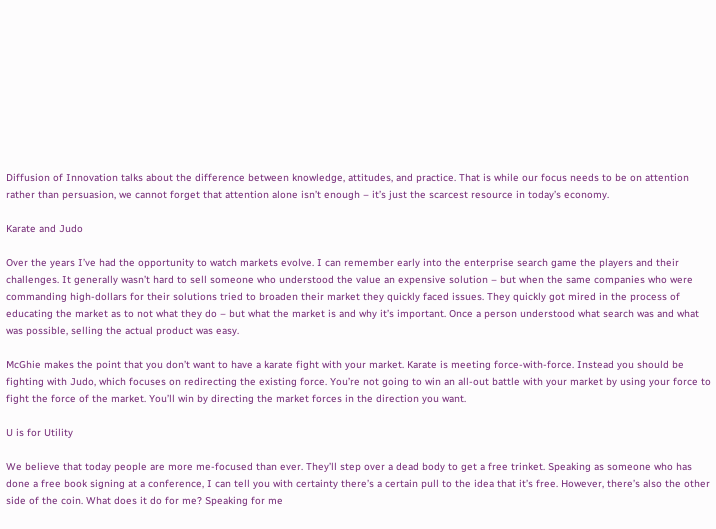Diffusion of Innovation talks about the difference between knowledge, attitudes, and practice. That is while our focus needs to be on attention rather than persuasion, we cannot forget that attention alone isn’t enough – it’s just the scarcest resource in today’s economy.

Karate and Judo

Over the years I’ve had the opportunity to watch markets evolve. I can remember early into the enterprise search game the players and their challenges. It generally wasn’t hard to sell someone who understood the value an expensive solution – but when the same companies who were commanding high-dollars for their solutions tried to broaden their market they quickly faced issues. They quickly got mired in the process of educating the market as to not what they do – but what the market is and why it’s important. Once a person understood what search was and what was possible, selling the actual product was easy.

McGhie makes the point that you don’t want to have a karate fight with your market. Karate is meeting force-with-force. Instead you should be fighting with Judo, which focuses on redirecting the existing force. You’re not going to win an all-out battle with your market by using your force to fight the force of the market. You’ll win by directing the market forces in the direction you want.

U is for Utility

We believe that today people are more me-focused than ever. They’ll step over a dead body to get a free trinket. Speaking as someone who has done a free book signing at a conference, I can tell you with certainty there’s a certain pull to the idea that it’s free. However, there’s also the other side of the coin. What does it do for me? Speaking for me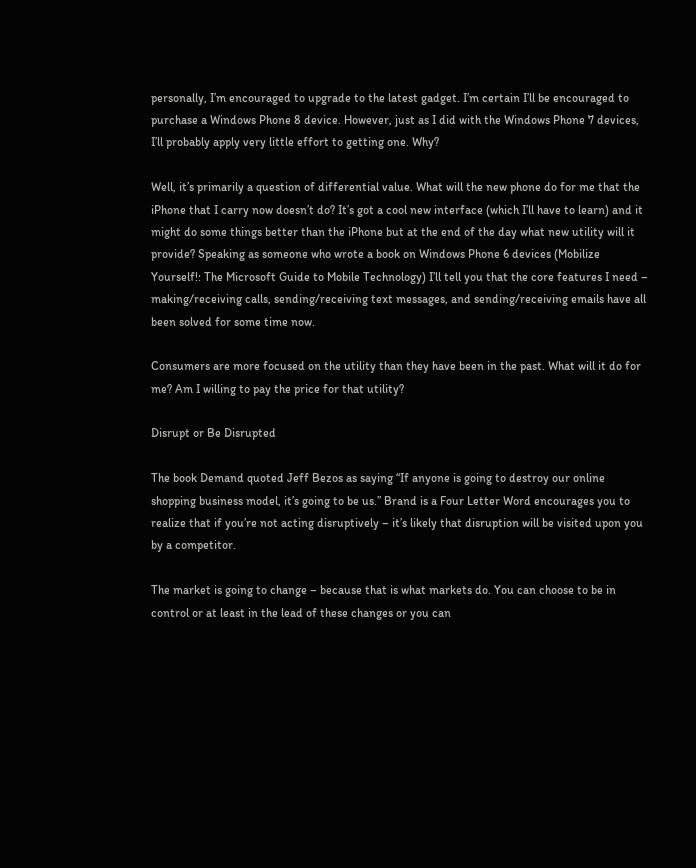personally, I’m encouraged to upgrade to the latest gadget. I’m certain I’ll be encouraged to purchase a Windows Phone 8 device. However, just as I did with the Windows Phone 7 devices, I’ll probably apply very little effort to getting one. Why?

Well, it’s primarily a question of differential value. What will the new phone do for me that the iPhone that I carry now doesn’t do? It’s got a cool new interface (which I’ll have to learn) and it might do some things better than the iPhone but at the end of the day what new utility will it provide? Speaking as someone who wrote a book on Windows Phone 6 devices (Mobilize Yourself!: The Microsoft Guide to Mobile Technology) I’ll tell you that the core features I need – making/receiving calls, sending/receiving text messages, and sending/receiving emails have all been solved for some time now.

Consumers are more focused on the utility than they have been in the past. What will it do for me? Am I willing to pay the price for that utility?

Disrupt or Be Disrupted

The book Demand quoted Jeff Bezos as saying “If anyone is going to destroy our online shopping business model, it’s going to be us.” Brand is a Four Letter Word encourages you to realize that if you’re not acting disruptively – it’s likely that disruption will be visited upon you by a competitor.

The market is going to change – because that is what markets do. You can choose to be in control or at least in the lead of these changes or you can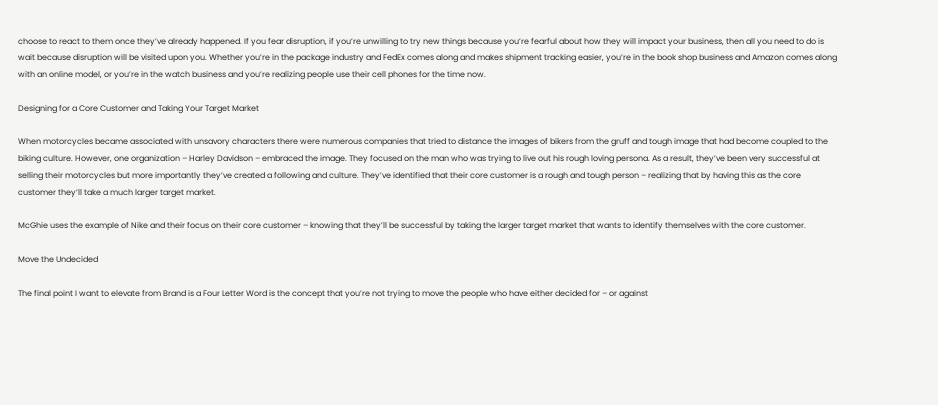choose to react to them once they’ve already happened. If you fear disruption, if you’re unwilling to try new things because you’re fearful about how they will impact your business, then all you need to do is wait because disruption will be visited upon you. Whether you’re in the package industry and FedEx comes along and makes shipment tracking easier, you’re in the book shop business and Amazon comes along with an online model, or you’re in the watch business and you’re realizing people use their cell phones for the time now.

Designing for a Core Customer and Taking Your Target Market

When motorcycles became associated with unsavory characters there were numerous companies that tried to distance the images of bikers from the gruff and tough image that had become coupled to the biking culture. However, one organization – Harley Davidson – embraced the image. They focused on the man who was trying to live out his rough loving persona. As a result, they’ve been very successful at selling their motorcycles but more importantly they’ve created a following and culture. They’ve identified that their core customer is a rough and tough person – realizing that by having this as the core customer they’ll take a much larger target market.

McGhie uses the example of Nike and their focus on their core customer – knowing that they’ll be successful by taking the larger target market that wants to identify themselves with the core customer.

Move the Undecided

The final point I want to elevate from Brand is a Four Letter Word is the concept that you’re not trying to move the people who have either decided for – or against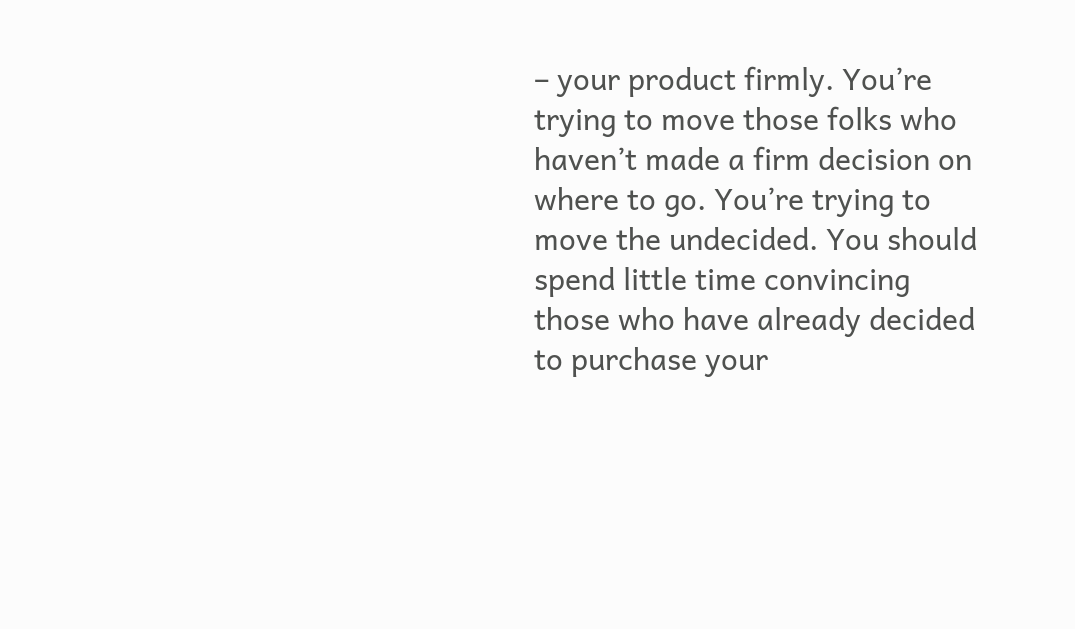– your product firmly. You’re trying to move those folks who haven’t made a firm decision on where to go. You’re trying to move the undecided. You should spend little time convincing those who have already decided to purchase your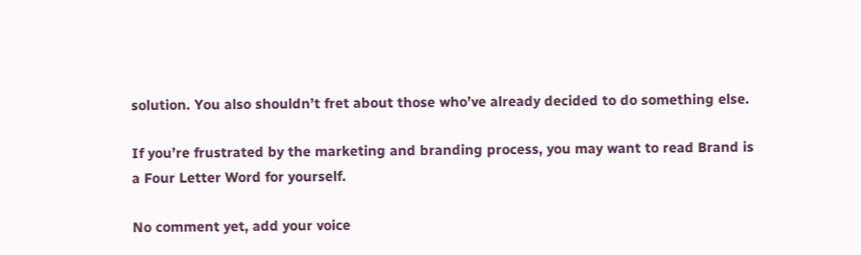solution. You also shouldn’t fret about those who’ve already decided to do something else.

If you’re frustrated by the marketing and branding process, you may want to read Brand is a Four Letter Word for yourself.

No comment yet, add your voice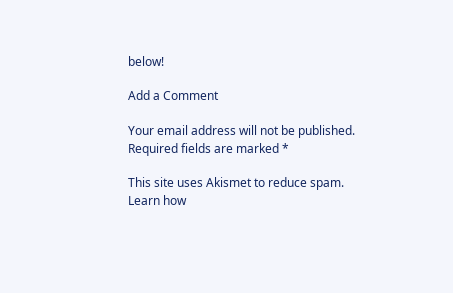below!

Add a Comment

Your email address will not be published. Required fields are marked *

This site uses Akismet to reduce spam. Learn how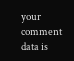your comment data is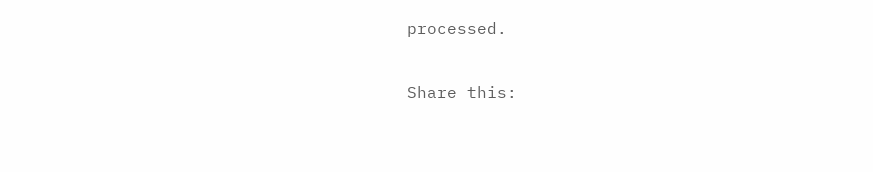processed.

Share this: